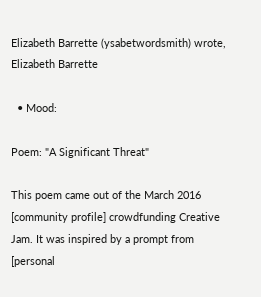Elizabeth Barrette (ysabetwordsmith) wrote,
Elizabeth Barrette

  • Mood:

Poem: "A Significant Threat"

This poem came out of the March 2016 [community profile] crowdfunding Creative Jam. It was inspired by a prompt from [personal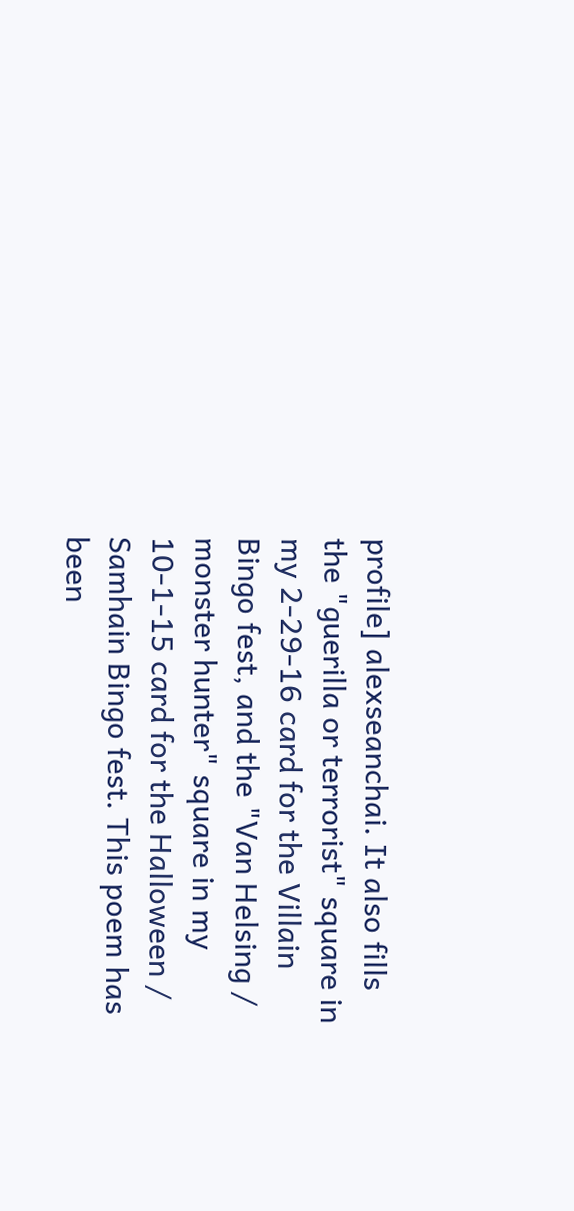profile] alexseanchai. It also fills the "guerilla or terrorist" square in my 2-29-16 card for the Villain Bingo fest, and the "Van Helsing / monster hunter" square in my 10-1-15 card for the Halloween / Samhain Bingo fest. This poem has been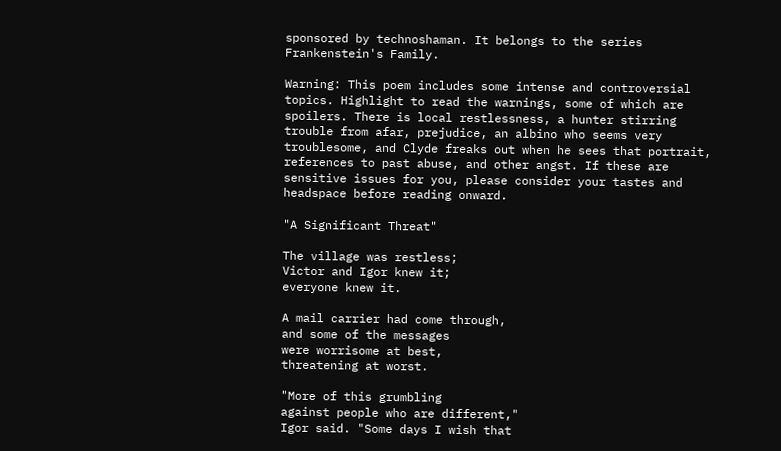sponsored by technoshaman. It belongs to the series Frankenstein's Family.

Warning: This poem includes some intense and controversial topics. Highlight to read the warnings, some of which are spoilers. There is local restlessness, a hunter stirring trouble from afar, prejudice, an albino who seems very troublesome, and Clyde freaks out when he sees that portrait, references to past abuse, and other angst. If these are sensitive issues for you, please consider your tastes and headspace before reading onward.

"A Significant Threat"

The village was restless;
Victor and Igor knew it;
everyone knew it.

A mail carrier had come through,
and some of the messages
were worrisome at best,
threatening at worst.

"More of this grumbling
against people who are different,"
Igor said. "Some days I wish that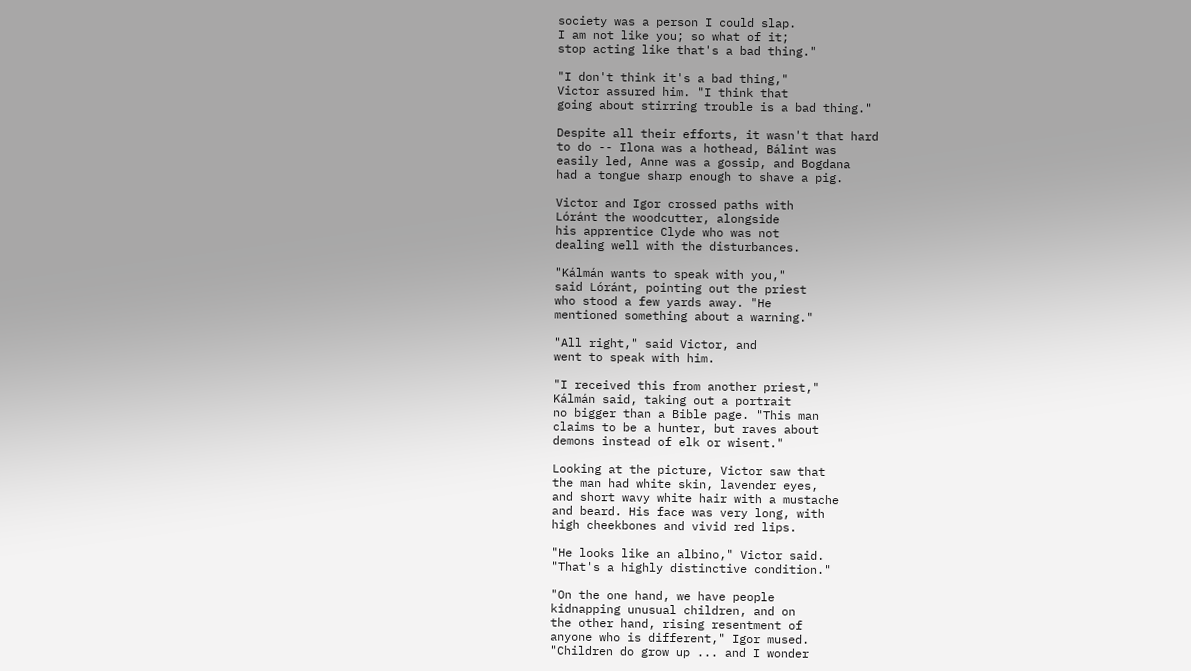society was a person I could slap.
I am not like you; so what of it;
stop acting like that's a bad thing."

"I don't think it's a bad thing,"
Victor assured him. "I think that
going about stirring trouble is a bad thing."

Despite all their efforts, it wasn't that hard
to do -- Ilona was a hothead, Bálint was
easily led, Anne was a gossip, and Bogdana
had a tongue sharp enough to shave a pig.

Victor and Igor crossed paths with
Lóránt the woodcutter, alongside
his apprentice Clyde who was not
dealing well with the disturbances.

"Kálmán wants to speak with you,"
said Lóránt, pointing out the priest
who stood a few yards away. "He
mentioned something about a warning."

"All right," said Victor, and
went to speak with him.

"I received this from another priest,"
Kálmán said, taking out a portrait
no bigger than a Bible page. "This man
claims to be a hunter, but raves about
demons instead of elk or wisent."

Looking at the picture, Victor saw that
the man had white skin, lavender eyes,
and short wavy white hair with a mustache
and beard. His face was very long, with
high cheekbones and vivid red lips.

"He looks like an albino," Victor said.
"That's a highly distinctive condition."

"On the one hand, we have people
kidnapping unusual children, and on
the other hand, rising resentment of
anyone who is different," Igor mused.
"Children do grow up ... and I wonder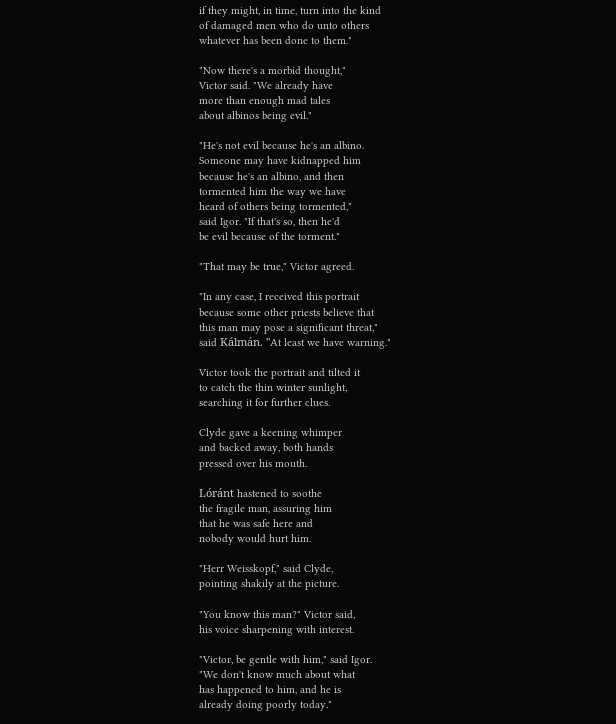if they might, in time, turn into the kind
of damaged men who do unto others
whatever has been done to them."

"Now there's a morbid thought,"
Victor said. "We already have
more than enough mad tales
about albinos being evil."

"He's not evil because he's an albino.
Someone may have kidnapped him
because he's an albino, and then
tormented him the way we have
heard of others being tormented,"
said Igor. "If that's so, then he'd
be evil because of the torment."

"That may be true," Victor agreed.

"In any case, I received this portrait
because some other priests believe that
this man may pose a significant threat,"
said Kálmán. "At least we have warning."

Victor took the portrait and tilted it
to catch the thin winter sunlight,
searching it for further clues.

Clyde gave a keening whimper
and backed away, both hands
pressed over his mouth.

Lóránt hastened to soothe
the fragile man, assuring him
that he was safe here and
nobody would hurt him.

"Herr Weisskopf," said Clyde,
pointing shakily at the picture.

"You know this man?" Victor said,
his voice sharpening with interest.

"Victor, be gentle with him," said Igor.
"We don't know much about what
has happened to him, and he is
already doing poorly today."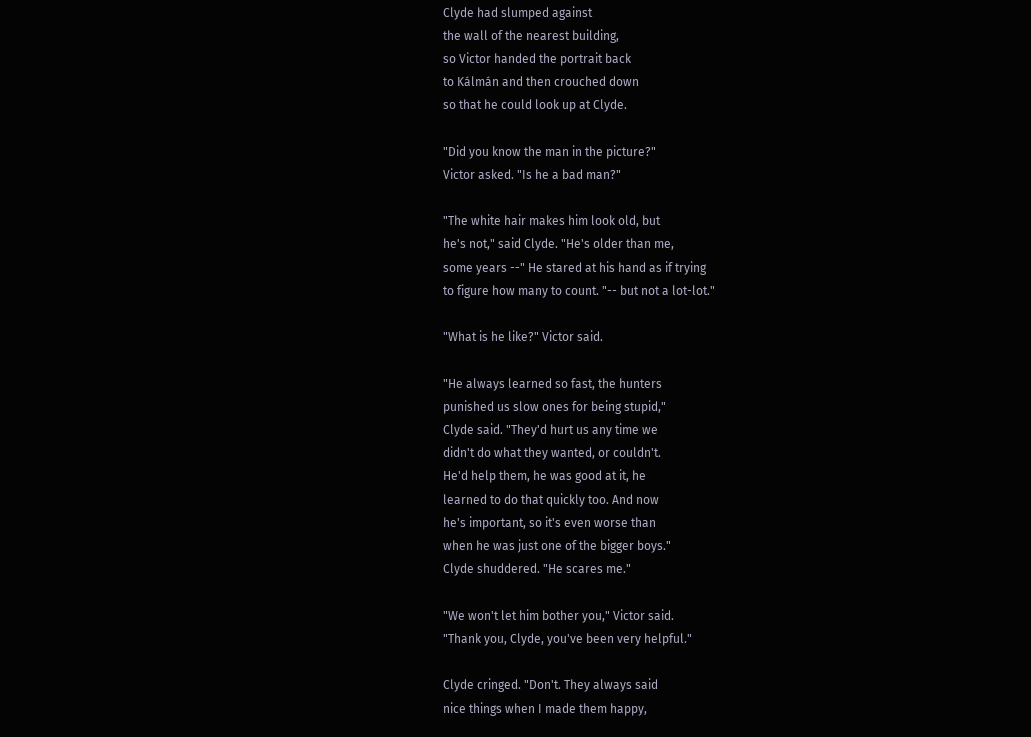Clyde had slumped against
the wall of the nearest building,
so Victor handed the portrait back
to Kálmán and then crouched down
so that he could look up at Clyde.

"Did you know the man in the picture?"
Victor asked. "Is he a bad man?"

"The white hair makes him look old, but
he's not," said Clyde. "He's older than me,
some years --" He stared at his hand as if trying
to figure how many to count. "-- but not a lot-lot."

"What is he like?" Victor said.

"He always learned so fast, the hunters
punished us slow ones for being stupid,"
Clyde said. "They'd hurt us any time we
didn't do what they wanted, or couldn't.
He'd help them, he was good at it, he
learned to do that quickly too. And now
he's important, so it's even worse than
when he was just one of the bigger boys."
Clyde shuddered. "He scares me."

"We won't let him bother you," Victor said.
"Thank you, Clyde, you've been very helpful."

Clyde cringed. "Don't. They always said
nice things when I made them happy,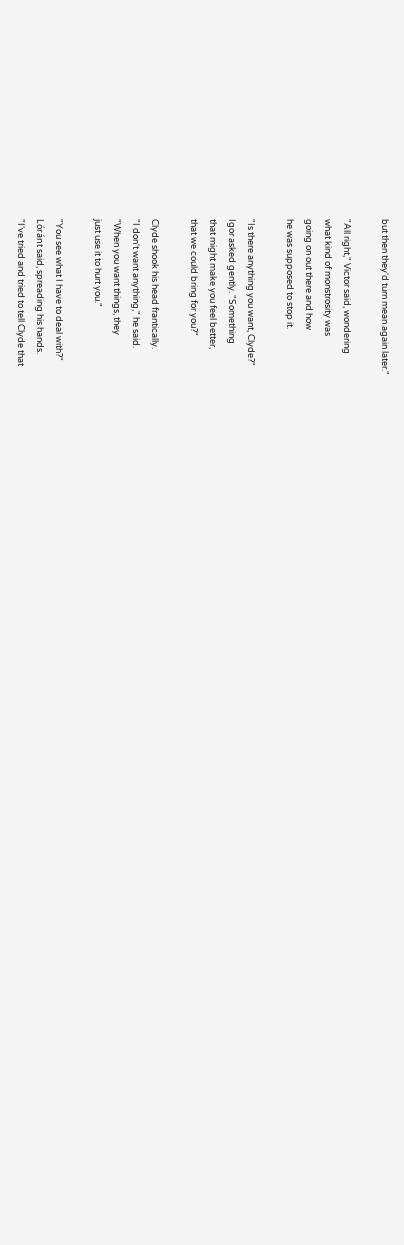but then they'd turn mean again later."

"All right," Victor said, wondering
what kind of monstrosity was
going on out there and how
he was supposed to stop it.

"Is there anything you want, Clyde?"
Igor asked gently. "Something
that might make you feel better,
that we could bring for you?"

Clyde shook his head frantically.
"I don't want anything," he said.
"When you want things, they
just use it to hurt you."

"You see what I have to deal with?"
Lóránt said, spreading his hands.
"I've tried and tried to tell Clyde that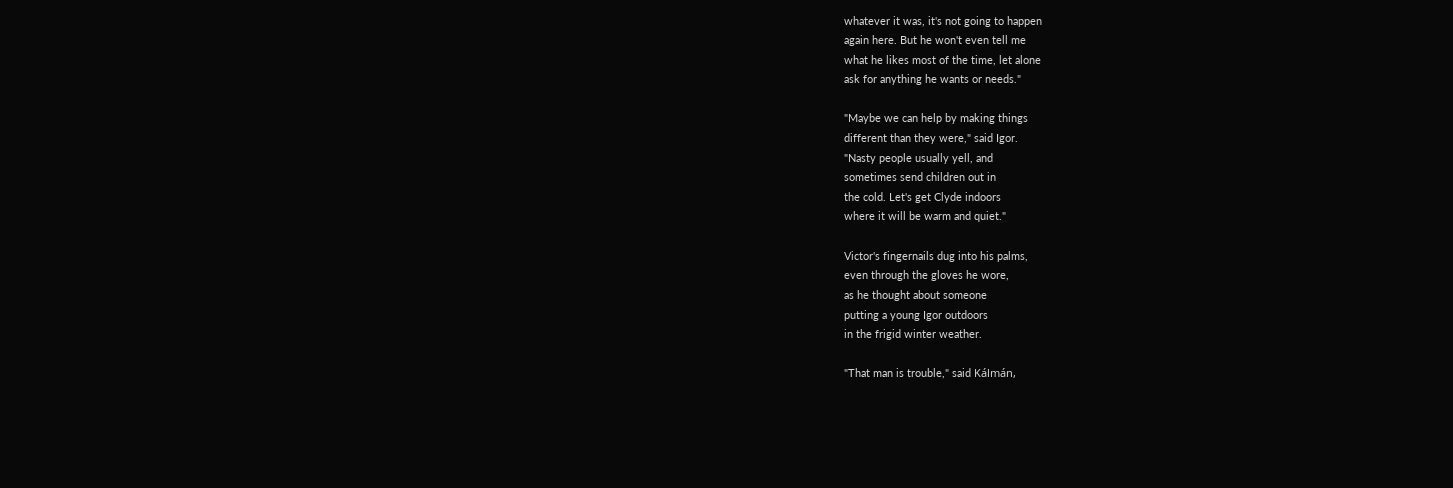whatever it was, it's not going to happen
again here. But he won't even tell me
what he likes most of the time, let alone
ask for anything he wants or needs."

"Maybe we can help by making things
different than they were," said Igor.
"Nasty people usually yell, and
sometimes send children out in
the cold. Let's get Clyde indoors
where it will be warm and quiet."

Victor's fingernails dug into his palms,
even through the gloves he wore,
as he thought about someone
putting a young Igor outdoors
in the frigid winter weather.

"That man is trouble," said Kálmán,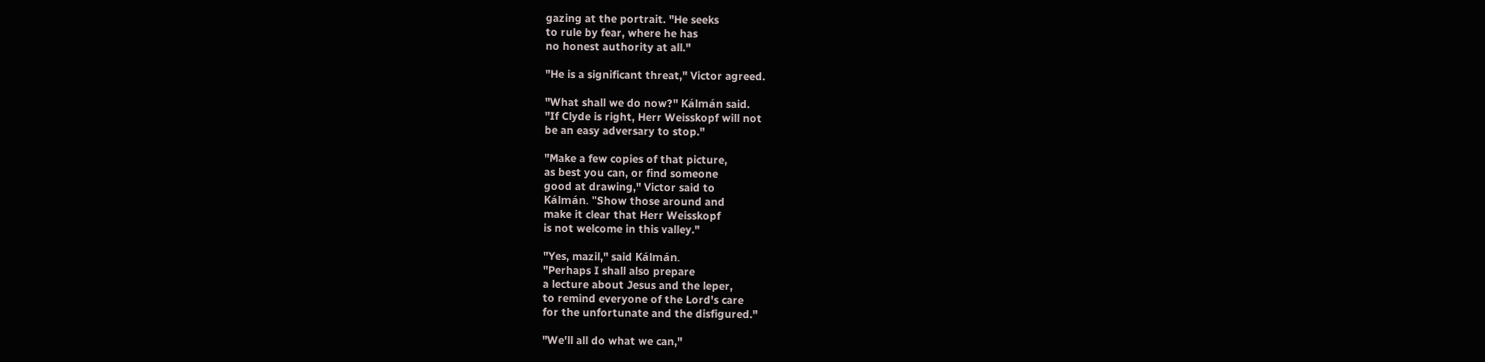gazing at the portrait. "He seeks
to rule by fear, where he has
no honest authority at all."

"He is a significant threat," Victor agreed.

"What shall we do now?" Kálmán said.
"If Clyde is right, Herr Weisskopf will not
be an easy adversary to stop."

"Make a few copies of that picture,
as best you can, or find someone
good at drawing," Victor said to
Kálmán. "Show those around and
make it clear that Herr Weisskopf
is not welcome in this valley."

"Yes, mazil," said Kálmán.
"Perhaps I shall also prepare
a lecture about Jesus and the leper,
to remind everyone of the Lord's care
for the unfortunate and the disfigured."

"We'll all do what we can,"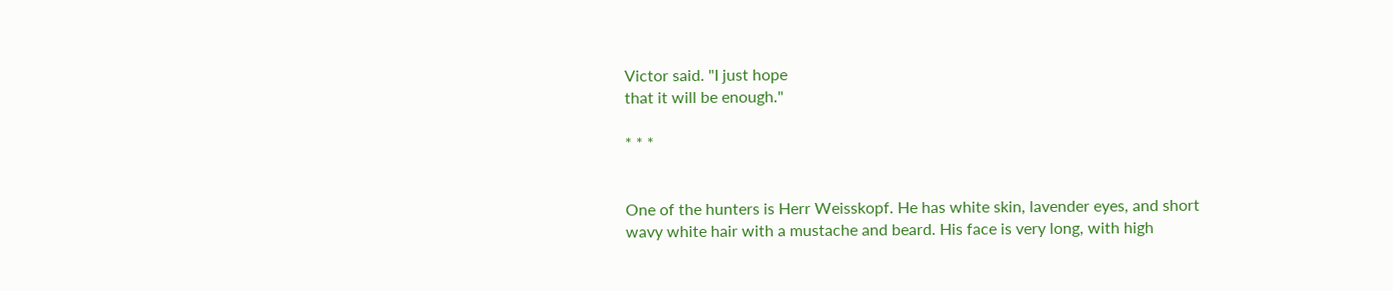Victor said. "I just hope
that it will be enough."

* * *


One of the hunters is Herr Weisskopf. He has white skin, lavender eyes, and short wavy white hair with a mustache and beard. His face is very long, with high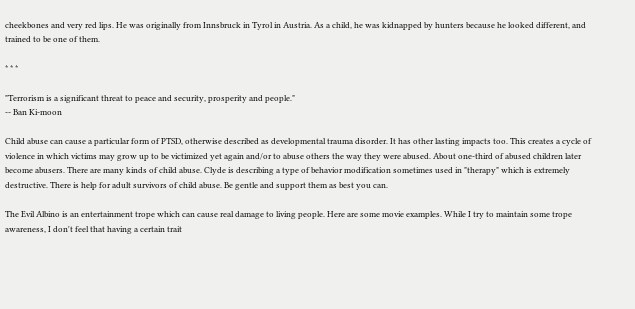cheekbones and very red lips. He was originally from Innsbruck in Tyrol in Austria. As a child, he was kidnapped by hunters because he looked different, and trained to be one of them.

* * *

"Terrorism is a significant threat to peace and security, prosperity and people."
-- Ban Ki-moon

Child abuse can cause a particular form of PTSD, otherwise described as developmental trauma disorder. It has other lasting impacts too. This creates a cycle of violence in which victims may grow up to be victimized yet again and/or to abuse others the way they were abused. About one-third of abused children later become abusers. There are many kinds of child abuse. Clyde is describing a type of behavior modification sometimes used in "therapy" which is extremely destructive. There is help for adult survivors of child abuse. Be gentle and support them as best you can.

The Evil Albino is an entertainment trope which can cause real damage to living people. Here are some movie examples. While I try to maintain some trope awareness, I don't feel that having a certain trait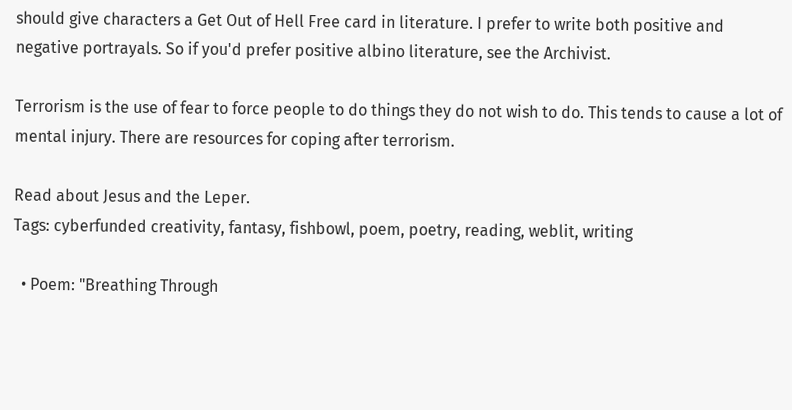should give characters a Get Out of Hell Free card in literature. I prefer to write both positive and negative portrayals. So if you'd prefer positive albino literature, see the Archivist.

Terrorism is the use of fear to force people to do things they do not wish to do. This tends to cause a lot of mental injury. There are resources for coping after terrorism.

Read about Jesus and the Leper.
Tags: cyberfunded creativity, fantasy, fishbowl, poem, poetry, reading, weblit, writing

  • Poem: "Breathing Through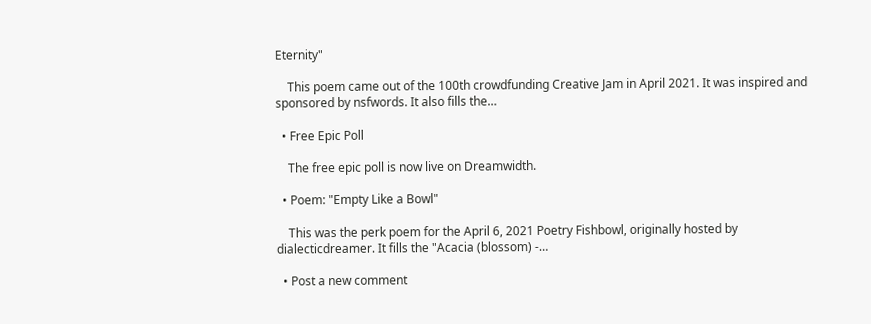Eternity"

    This poem came out of the 100th crowdfunding Creative Jam in April 2021. It was inspired and sponsored by nsfwords. It also fills the…

  • Free Epic Poll

    The free epic poll is now live on Dreamwidth.

  • Poem: "Empty Like a Bowl"

    This was the perk poem for the April 6, 2021 Poetry Fishbowl, originally hosted by dialecticdreamer. It fills the "Acacia (blossom) -…

  • Post a new comment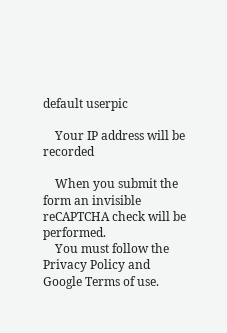default userpic

    Your IP address will be recorded

    When you submit the form an invisible reCAPTCHA check will be performed.
    You must follow the Privacy Policy and Google Terms of use.